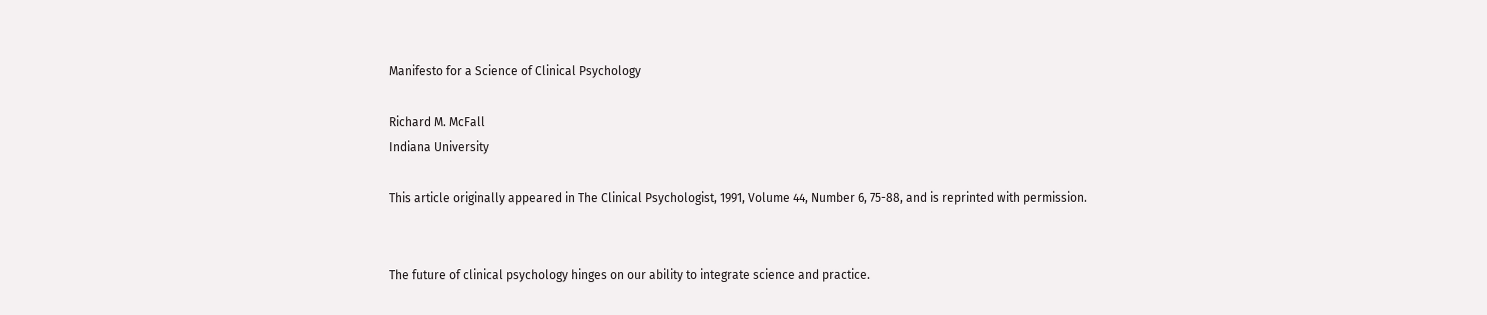Manifesto for a Science of Clinical Psychology

Richard M. McFall
Indiana University

This article originally appeared in The Clinical Psychologist, 1991, Volume 44, Number 6, 75-88, and is reprinted with permission.


The future of clinical psychology hinges on our ability to integrate science and practice.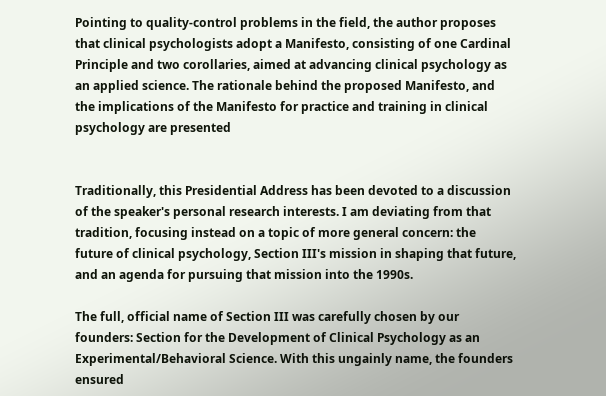Pointing to quality-control problems in the field, the author proposes that clinical psychologists adopt a Manifesto, consisting of one Cardinal Principle and two corollaries, aimed at advancing clinical psychology as an applied science. The rationale behind the proposed Manifesto, and the implications of the Manifesto for practice and training in clinical psychology are presented


Traditionally, this Presidential Address has been devoted to a discussion of the speaker's personal research interests. I am deviating from that tradition, focusing instead on a topic of more general concern: the future of clinical psychology, Section III's mission in shaping that future, and an agenda for pursuing that mission into the 1990s.

The full, official name of Section III was carefully chosen by our founders: Section for the Development of Clinical Psychology as an Experimental/Behavioral Science. With this ungainly name, the founders ensured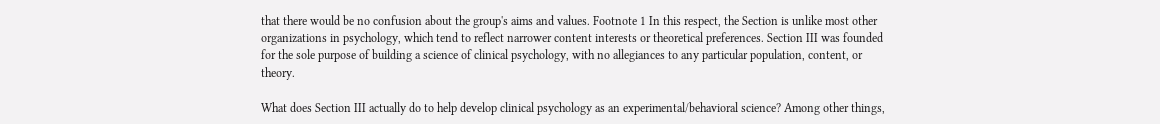that there would be no confusion about the group's aims and values. Footnote 1 In this respect, the Section is unlike most other organizations in psychology, which tend to reflect narrower content interests or theoretical preferences. Section III was founded for the sole purpose of building a science of clinical psychology, with no allegiances to any particular population, content, or theory.

What does Section III actually do to help develop clinical psychology as an experimental/behavioral science? Among other things,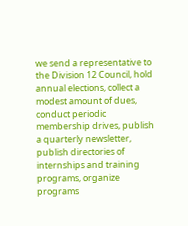we send a representative to the Division 12 Council, hold annual elections, collect a modest amount of dues, conduct periodic membership drives, publish a quarterly newsletter, publish directories of internships and training programs, organize programs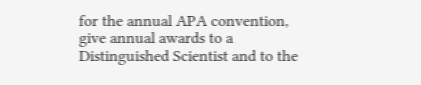for the annual APA convention, give annual awards to a Distinguished Scientist and to the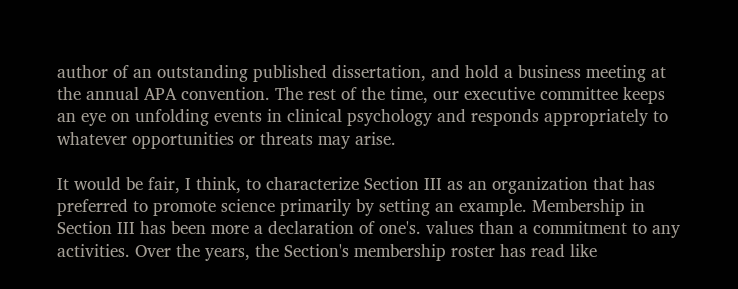author of an outstanding published dissertation, and hold a business meeting at the annual APA convention. The rest of the time, our executive committee keeps an eye on unfolding events in clinical psychology and responds appropriately to whatever opportunities or threats may arise.

It would be fair, I think, to characterize Section III as an organization that has preferred to promote science primarily by setting an example. Membership in Section III has been more a declaration of one's. values than a commitment to any activities. Over the years, the Section's membership roster has read like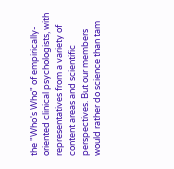the "Who's Who" of empirically-oriented clinical psychologists, with representatives from a variety of content areas and scientific perspectives. But our members would rather do science than tam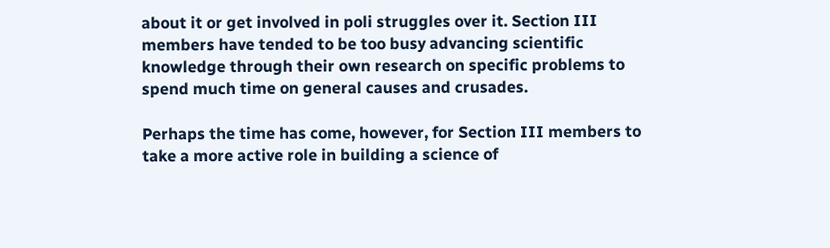about it or get involved in poli struggles over it. Section III members have tended to be too busy advancing scientific knowledge through their own research on specific problems to spend much time on general causes and crusades.

Perhaps the time has come, however, for Section III members to take a more active role in building a science of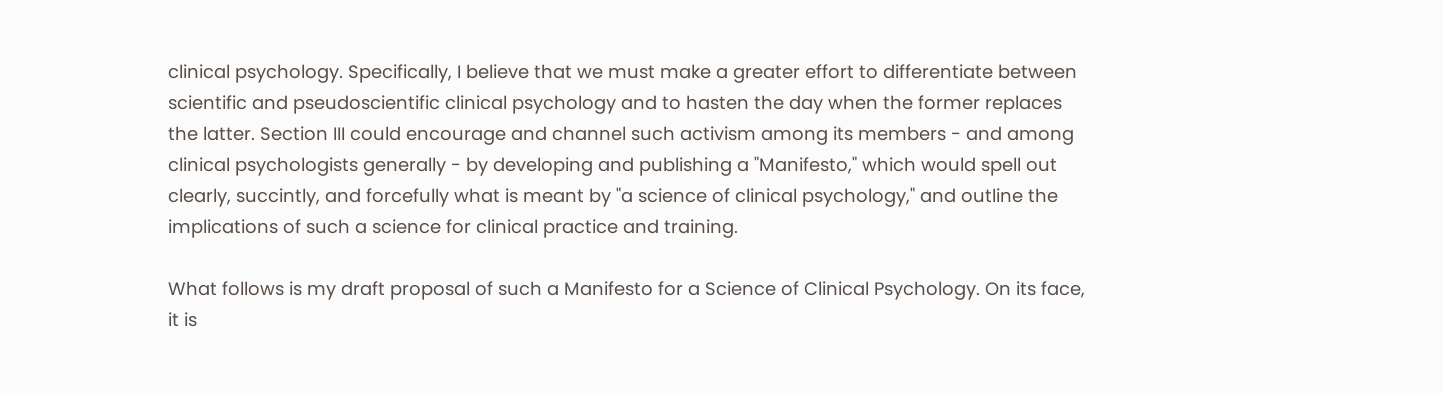clinical psychology. Specifically, I believe that we must make a greater effort to differentiate between scientific and pseudoscientific clinical psychology and to hasten the day when the former replaces the latter. Section III could encourage and channel such activism among its members - and among clinical psychologists generally - by developing and publishing a "Manifesto," which would spell out clearly, succintly, and forcefully what is meant by "a science of clinical psychology," and outline the implications of such a science for clinical practice and training.

What follows is my draft proposal of such a Manifesto for a Science of Clinical Psychology. On its face, it is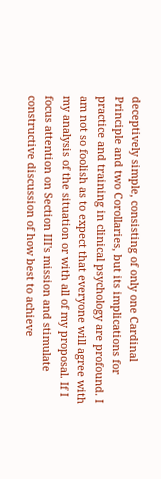deceptively simple, consisting of only one Cardinal Principle and two Corollaries, but its implications for practice and training in clinical psychology are profound. I am not so foolish as to expect that everyone will agree with my analysis of the situation or with all of my proposal. If I focus attention on Section III's mission and stimulate constructive discussion of how best to achieve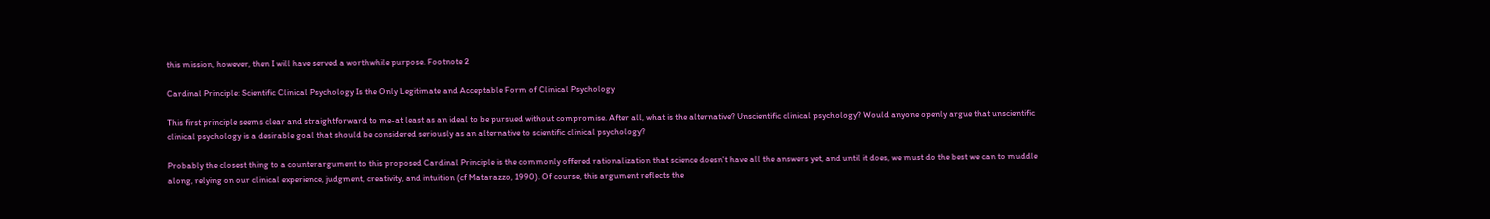this mission, however, then I will have served a worthwhile purpose. Footnote 2

Cardinal Principle: Scientific Clinical Psychology Is the Only Legitimate and Acceptable Form of Clinical Psychology

This first principle seems clear and straightforward to me-at least as an ideal to be pursued without compromise. After all, what is the alternative? Unscientific clinical psychology? Would anyone openly argue that unscientific clinical psychology is a desirable goal that should be considered seriously as an alternative to scientific clinical psychology?

Probably the closest thing to a counterargument to this proposed Cardinal Principle is the commonly offered rationalization that science doesn't have all the answers yet, and until it does, we must do the best we can to muddle along, relying on our clinical experience, judgment, creativity, and intuition (cf Matarazzo, 1990). Of course, this argument reflects the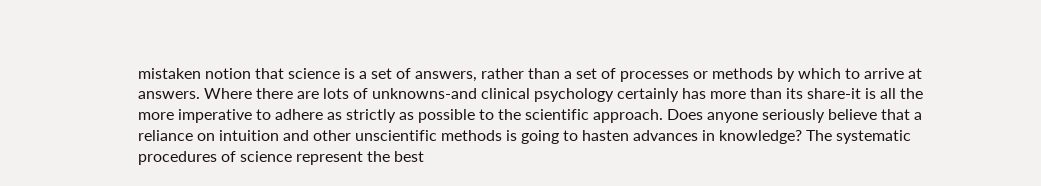mistaken notion that science is a set of answers, rather than a set of processes or methods by which to arrive at answers. Where there are lots of unknowns-and clinical psychology certainly has more than its share-it is all the more imperative to adhere as strictly as possible to the scientific approach. Does anyone seriously believe that a reliance on intuition and other unscientific methods is going to hasten advances in knowledge? The systematic procedures of science represent the best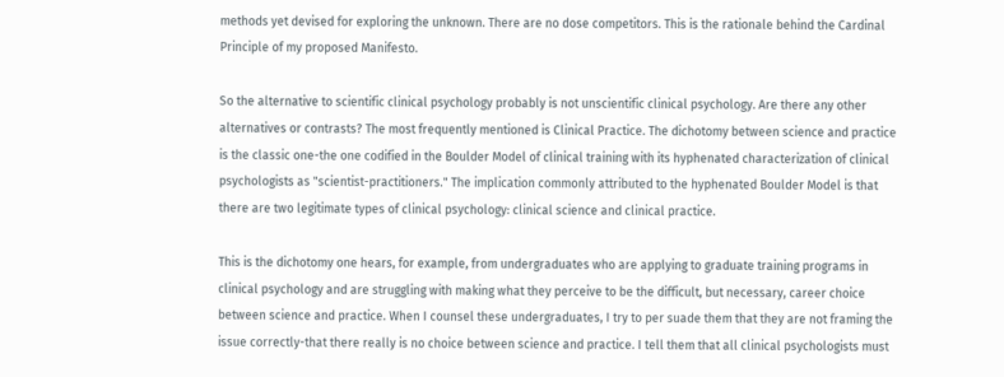methods yet devised for exploring the unknown. There are no dose competitors. This is the rationale behind the Cardinal Principle of my proposed Manifesto.

So the alternative to scientific clinical psychology probably is not unscientific clinical psychology. Are there any other alternatives or contrasts? The most frequently mentioned is Clinical Practice. The dichotomy between science and practice is the classic one-the one codified in the Boulder Model of clinical training with its hyphenated characterization of clinical psychologists as "scientist-practitioners." The implication commonly attributed to the hyphenated Boulder Model is that there are two legitimate types of clinical psychology: clinical science and clinical practice.

This is the dichotomy one hears, for example, from undergraduates who are applying to graduate training programs in clinical psychology and are struggling with making what they perceive to be the difficult, but necessary, career choice between science and practice. When I counsel these undergraduates, I try to per suade them that they are not framing the issue correctly-that there really is no choice between science and practice. I tell them that all clinical psychologists must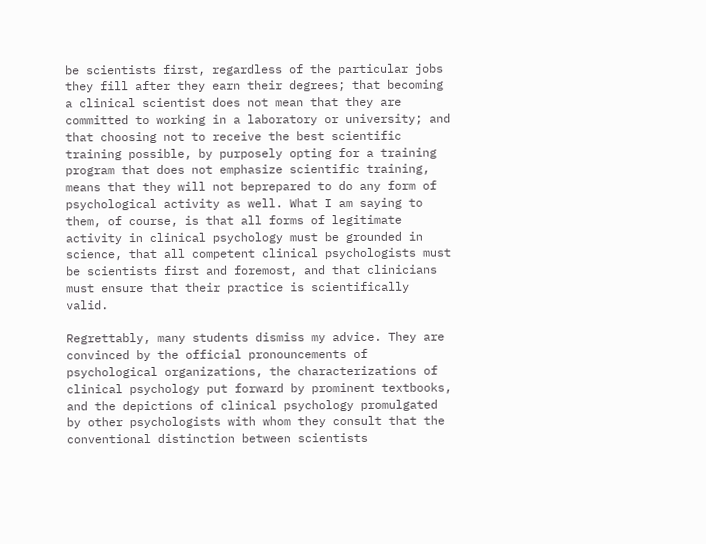be scientists first, regardless of the particular jobs they fill after they earn their degrees; that becoming a clinical scientist does not mean that they are committed to working in a laboratory or university; and that choosing not to receive the best scientific training possible, by purposely opting for a training program that does not emphasize scientific training, means that they will not beprepared to do any form of psychological activity as well. What I am saying to them, of course, is that all forms of legitimate activity in clinical psychology must be grounded in science, that all competent clinical psychologists must be scientists first and foremost, and that clinicians must ensure that their practice is scientifically valid.

Regrettably, many students dismiss my advice. They are convinced by the official pronouncements of psychological organizations, the characterizations of clinical psychology put forward by prominent textbooks, and the depictions of clinical psychology promulgated by other psychologists with whom they consult that the conventional distinction between scientists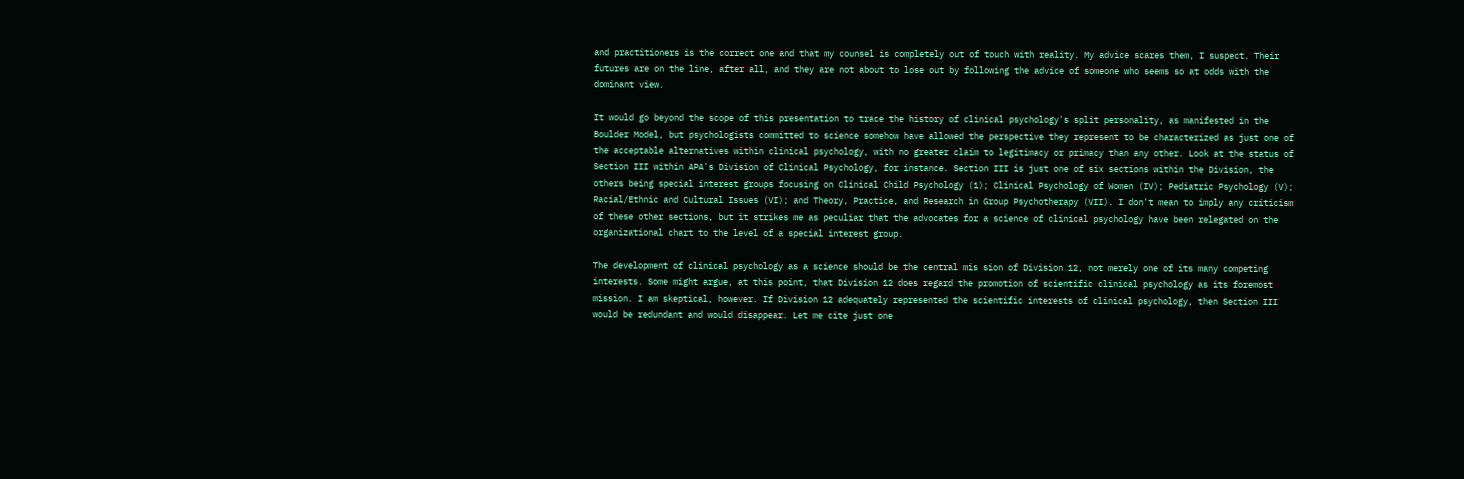and practitioners is the correct one and that my counsel is completely out of touch with reality. My advice scares them, I suspect. Their futures are on the line, after all, and they are not about to lose out by following the advice of someone who seems so at odds with the dominant view.

It would go beyond the scope of this presentation to trace the history of clinical psychology's split personality, as manifested in the Boulder Model, but psychologists committed to science somehow have allowed the perspective they represent to be characterized as just one of the acceptable alternatives within clinical psychology, with no greater claim to legitimacy or primacy than any other. Look at the status of Section III within APA's Division of Clinical Psychology, for instance. Section III is just one of six sections within the Division, the others being special interest groups focusing on Clinical Child Psychology (1); Clinical Psychology of Women (IV); Pediatric Psychology (V); Racial/Ethnic and Cultural Issues (VI); and Theory, Practice, and Research in Group Psychotherapy (VII). I don't mean to imply any criticism of these other sections, but it strikes me as peculiar that the advocates for a science of clinical psychology have been relegated on the organizational chart to the level of a special interest group.

The development of clinical psychology as a science should be the central mis sion of Division 12, not merely one of its many competing interests. Some might argue, at this point, that Division 12 does regard the promotion of scientific clinical psychology as its foremost mission. I am skeptical, however. If Division 12 adequately represented the scientific interests of clinical psychology, then Section III would be redundant and would disappear. Let me cite just one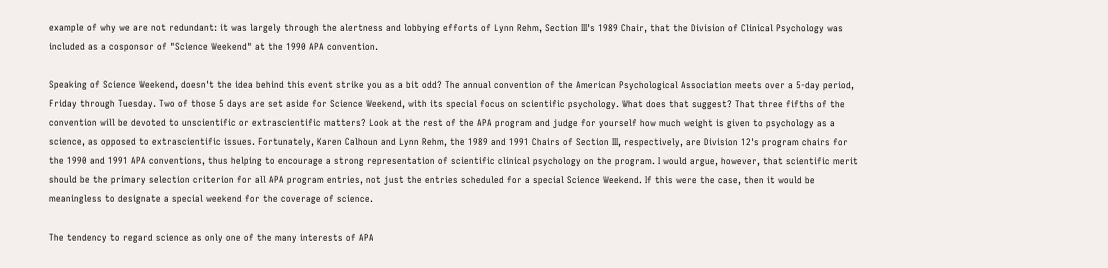example of why we are not redundant: it was largely through the alertness and lobbying efforts of Lynn Rehm, Section III's 1989 Chair, that the Division of Clinical Psychology was included as a cosponsor of "Science Weekend" at the 1990 APA convention.

Speaking of Science Weekend, doesn't the idea behind this event strike you as a bit odd? The annual convention of the American Psychological Association meets over a 5-day period, Friday through Tuesday. Two of those 5 days are set aside for Science Weekend, with its special focus on scientific psychology. What does that suggest? That three fifths of the convention will be devoted to unscientific or extrascientific matters? Look at the rest of the APA program and judge for yourself how much weight is given to psychology as a science, as opposed to extrascientific issues. Fortunately, Karen Calhoun and Lynn Rehm, the 1989 and 1991 Chairs of Section III, respectively, are Division 12's program chairs for the 1990 and 1991 APA conventions, thus helping to encourage a strong representation of scientific clinical psychology on the program. I would argue, however, that scientific merit should be the primary selection criterion for all APA program entries, not just the entries scheduled for a special Science Weekend. If this were the case, then it would be meaningless to designate a special weekend for the coverage of science.

The tendency to regard science as only one of the many interests of APA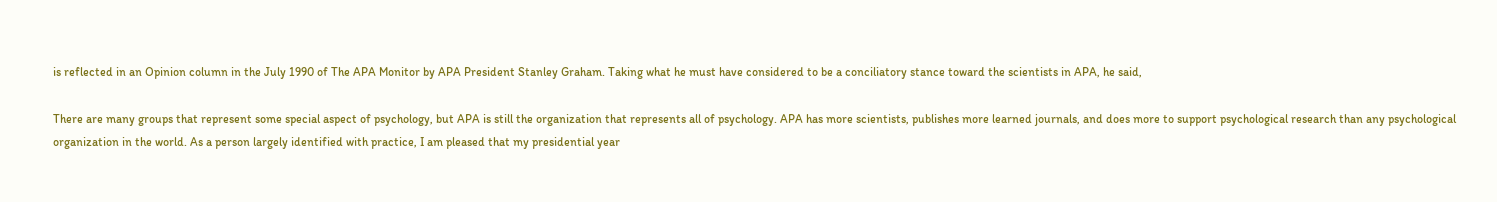is reflected in an Opinion column in the July 1990 of The APA Monitor by APA President Stanley Graham. Taking what he must have considered to be a conciliatory stance toward the scientists in APA, he said,

There are many groups that represent some special aspect of psychology, but APA is still the organization that represents all of psychology. APA has more scientists, publishes more learned journals, and does more to support psychological research than any psychological organization in the world. As a person largely identified with practice, I am pleased that my presidential year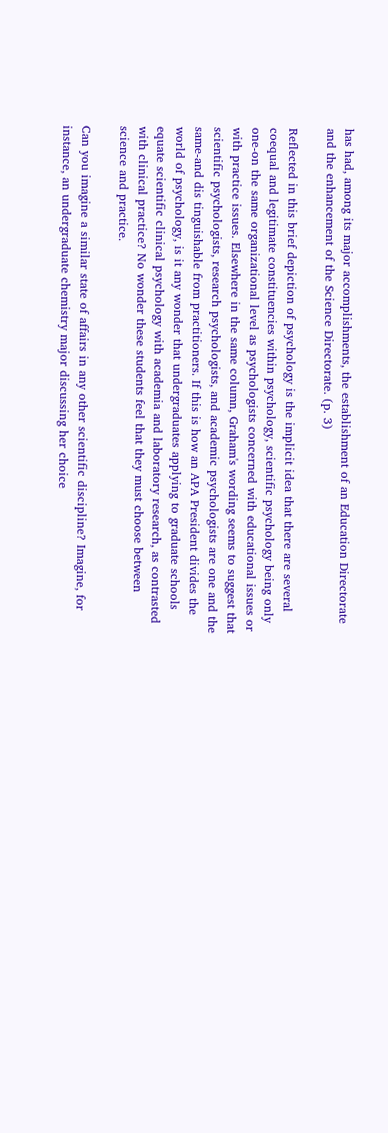has had, among its major accomplishments, the establishment of an Education Directorate and the enhancement of the Science Directorate. (p. 3)

Reflected in this brief depiction of psychology is the implicit idea that there are several coequal and legitimate constituencies within psychology, scientific psychology being only one-on the same organizational level as psychologists concerned with educational issues or with practice issues. Elsewhere in the same column, Graham's wording seems to suggest that scientific psychologists, research psychologists, and academic psychologists are one and the same-and dis tinguishable from practitioners. If this is how an APA President divides the world of psychology, is it any wonder that undergraduates applying to graduate schools equate scientific clinical psychology with academia and laboratory research, as contrasted with clinical practice? No wonder these students feel that they must choose between science and practice.

Can you imagine a similar state of affairs in any other scientific discipline? Imagine, for instance, an undergraduate chemistry major discussing her choice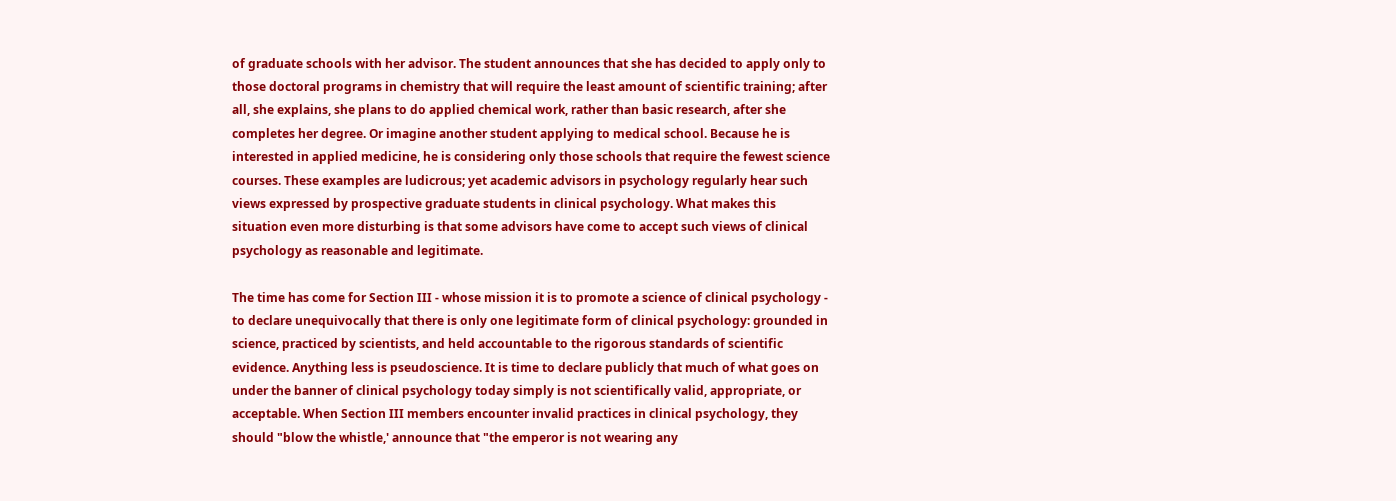of graduate schools with her advisor. The student announces that she has decided to apply only to those doctoral programs in chemistry that will require the least amount of scientific training; after all, she explains, she plans to do applied chemical work, rather than basic research, after she completes her degree. Or imagine another student applying to medical school. Because he is interested in applied medicine, he is considering only those schools that require the fewest science courses. These examples are ludicrous; yet academic advisors in psychology regularly hear such views expressed by prospective graduate students in clinical psychology. What makes this situation even more disturbing is that some advisors have come to accept such views of clinical psychology as reasonable and legitimate.

The time has come for Section III - whose mission it is to promote a science of clinical psychology - to declare unequivocally that there is only one legitimate form of clinical psychology: grounded in science, practiced by scientists, and held accountable to the rigorous standards of scientific evidence. Anything less is pseudoscience. It is time to declare publicly that much of what goes on under the banner of clinical psychology today simply is not scientifically valid, appropriate, or acceptable. When Section III members encounter invalid practices in clinical psychology, they should "blow the whistle,' announce that "the emperor is not wearing any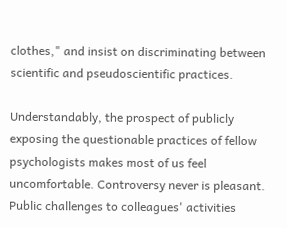clothes," and insist on discriminating between scientific and pseudoscientific practices.

Understandably, the prospect of publicly exposing the questionable practices of fellow psychologists makes most of us feel uncomfortable. Controversy never is pleasant. Public challenges to colleagues' activities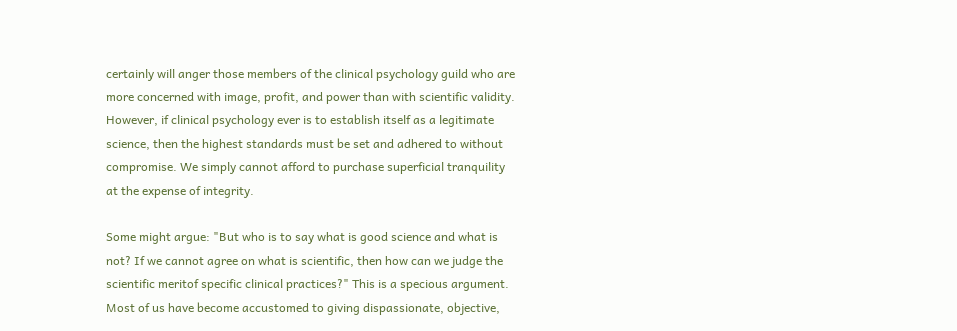certainly will anger those members of the clinical psychology guild who are more concerned with image, profit, and power than with scientific validity. However, if clinical psychology ever is to establish itself as a legitimate science, then the highest standards must be set and adhered to without compromise. We simply cannot afford to purchase superficial tranquility at the expense of integrity.

Some might argue: "But who is to say what is good science and what is not? If we cannot agree on what is scientific, then how can we judge the scientific meritof specific clinical practices?" This is a specious argument. Most of us have become accustomed to giving dispassionate, objective,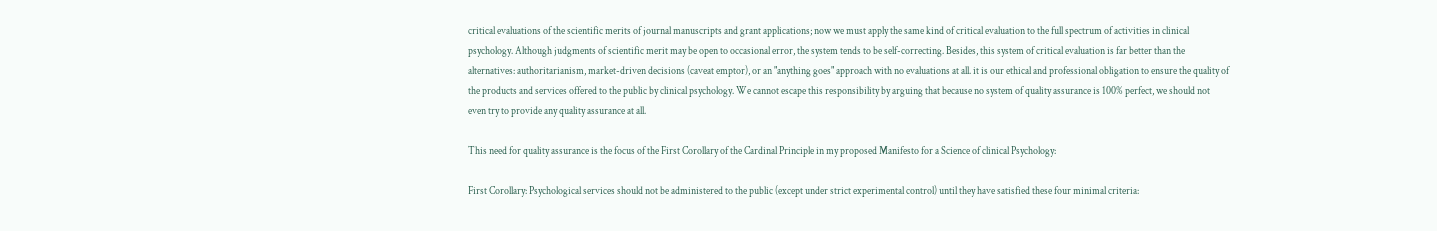critical evaluations of the scientific merits of journal manuscripts and grant applications; now we must apply the same kind of critical evaluation to the full spectrum of activities in clinical psychology. Although judgments of scientific merit may be open to occasional error, the system tends to be self-correcting. Besides, this system of critical evaluation is far better than the alternatives: authoritarianism, market-driven decisions (caveat emptor), or an "anything goes" approach with no evaluations at all. it is our ethical and professional obligation to ensure the quality of the products and services offered to the public by clinical psychology. We cannot escape this responsibility by arguing that because no system of quality assurance is 100% perfect, we should not even try to provide any quality assurance at all.

This need for quality assurance is the focus of the First Corollary of the Cardinal Principle in my proposed Manifesto for a Science of clinical Psychology:

First Corollary: Psychological services should not be administered to the public (except under strict experimental control) until they have satisfied these four minimal criteria: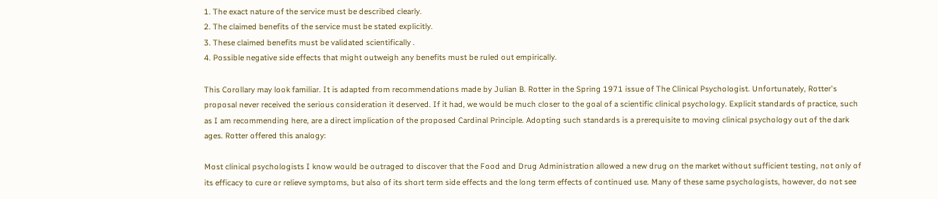1. The exact nature of the service must be described clearly.
2. The claimed benefits of the service must be stated explicitly.
3. These claimed benefits must be validated scientifically .
4. Possible negative side effects that might outweigh any benefits must be ruled out empirically.

This Corollary may look familiar. It is adapted from recommendations made by Julian B. Rotter in the Spring 1971 issue of The Clinical Psychologist. Unfortunately, Rotter's proposal never received the serious consideration it deserved. If it had, we would be much closer to the goal of a scientific clinical psychology. Explicit standards of practice, such as I am recommending here, are a direct implication of the proposed Cardinal Principle. Adopting such standards is a prerequisite to moving clinical psychology out of the dark ages. Rotter offered this analogy:

Most clinical psychologists I know would be outraged to discover that the Food and Drug Administration allowed a new drug on the market without sufficient testing, not only of its efficacy to cure or relieve symptoms, but also of its short term side effects and the long term effects of continued use. Many of these same psychologists, however, do not see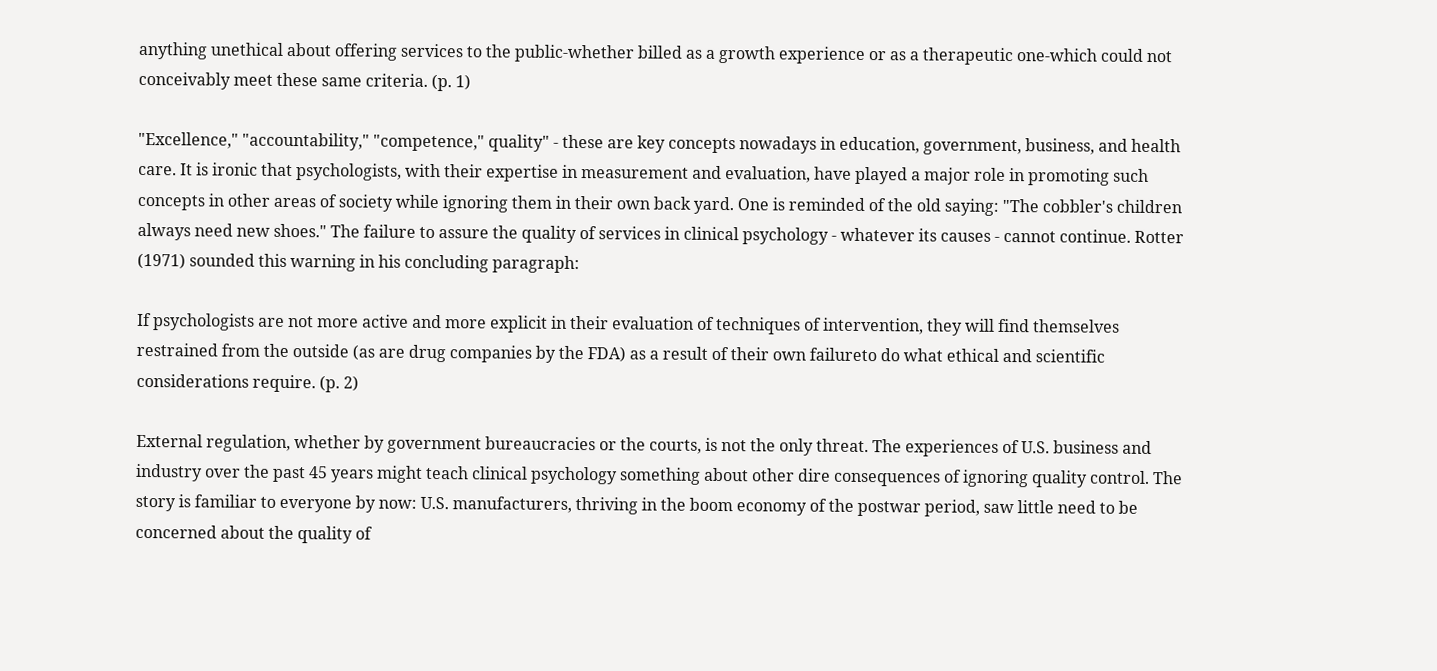anything unethical about offering services to the public-whether billed as a growth experience or as a therapeutic one-which could not conceivably meet these same criteria. (p. 1)

"Excellence," "accountability," "competence," quality" - these are key concepts nowadays in education, government, business, and health care. It is ironic that psychologists, with their expertise in measurement and evaluation, have played a major role in promoting such concepts in other areas of society while ignoring them in their own back yard. One is reminded of the old saying: "The cobbler's children always need new shoes." The failure to assure the quality of services in clinical psychology - whatever its causes - cannot continue. Rotter (1971) sounded this warning in his concluding paragraph:

If psychologists are not more active and more explicit in their evaluation of techniques of intervention, they will find themselves restrained from the outside (as are drug companies by the FDA) as a result of their own failureto do what ethical and scientific considerations require. (p. 2)

External regulation, whether by government bureaucracies or the courts, is not the only threat. The experiences of U.S. business and industry over the past 45 years might teach clinical psychology something about other dire consequences of ignoring quality control. The story is familiar to everyone by now: U.S. manufacturers, thriving in the boom economy of the postwar period, saw little need to be concerned about the quality of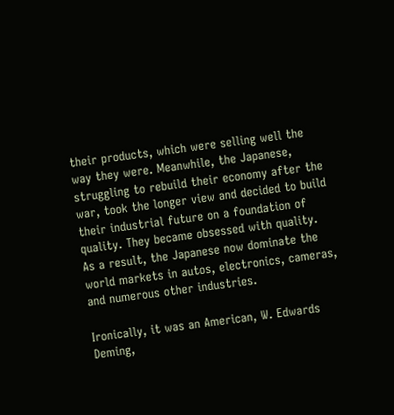their products, which were selling well the way they were. Meanwhile, the Japanese, struggling to rebuild their economy after the war, took the longer view and decided to build their industrial future on a foundation of quality. They became obsessed with quality. As a result, the Japanese now dominate the world markets in autos, electronics, cameras, and numerous other industries.

Ironically, it was an American, W. Edwards Deming,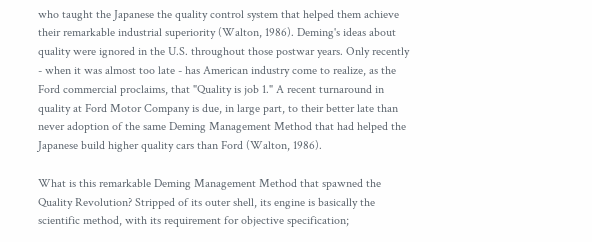who taught the Japanese the quality control system that helped them achieve their remarkable industrial superiority (Walton, 1986). Deming's ideas about quality were ignored in the U.S. throughout those postwar years. Only recently - when it was almost too late - has American industry come to realize, as the Ford commercial proclaims, that "Quality is job 1." A recent turnaround in quality at Ford Motor Company is due, in large part, to their better late than never adoption of the same Deming Management Method that had helped the Japanese build higher quality cars than Ford (Walton, 1986).

What is this remarkable Deming Management Method that spawned the Quality Revolution? Stripped of its outer shell, its engine is basically the scientific method, with its requirement for objective specification;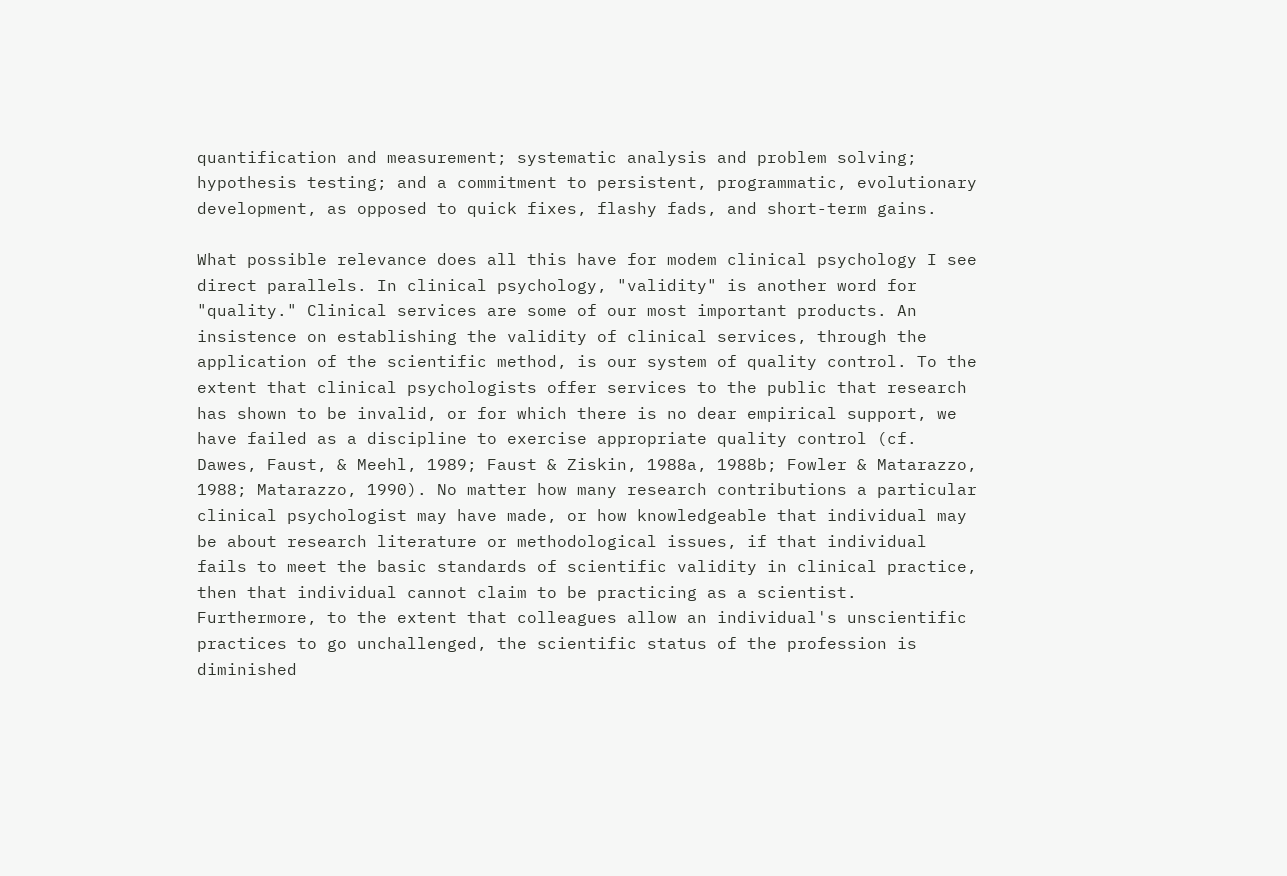quantification and measurement; systematic analysis and problem solving; hypothesis testing; and a commitment to persistent, programmatic, evolutionary development, as opposed to quick fixes, flashy fads, and short-term gains.

What possible relevance does all this have for modem clinical psychology I see direct parallels. In clinical psychology, "validity" is another word for "quality." Clinical services are some of our most important products. An insistence on establishing the validity of clinical services, through the application of the scientific method, is our system of quality control. To the extent that clinical psychologists offer services to the public that research has shown to be invalid, or for which there is no dear empirical support, we have failed as a discipline to exercise appropriate quality control (cf. Dawes, Faust, & Meehl, 1989; Faust & Ziskin, 1988a, 1988b; Fowler & Matarazzo, 1988; Matarazzo, 1990). No matter how many research contributions a particular clinical psychologist may have made, or how knowledgeable that individual may be about research literature or methodological issues, if that individual fails to meet the basic standards of scientific validity in clinical practice, then that individual cannot claim to be practicing as a scientist. Furthermore, to the extent that colleagues allow an individual's unscientific practices to go unchallenged, the scientific status of the profession is diminished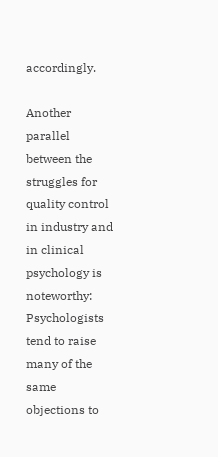accordingly.

Another parallel between the struggles for quality control in industry and in clinical psychology is noteworthy: Psychologists tend to raise many of the same objections to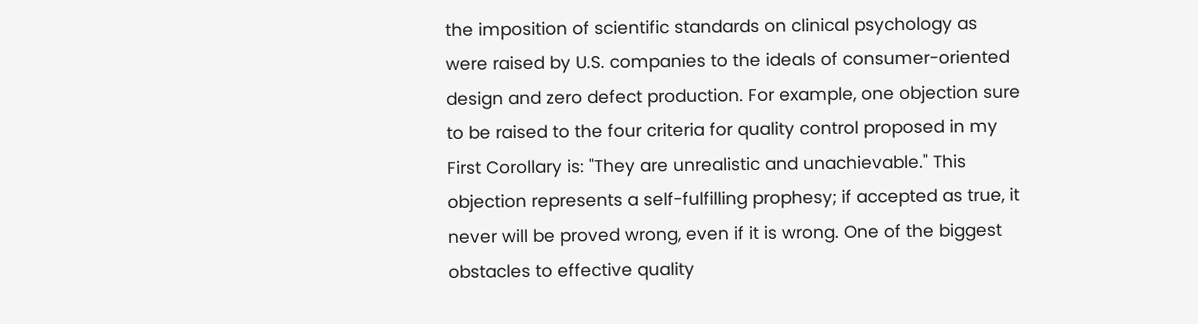the imposition of scientific standards on clinical psychology as were raised by U.S. companies to the ideals of consumer-oriented design and zero defect production. For example, one objection sure to be raised to the four criteria for quality control proposed in my First Corollary is: "They are unrealistic and unachievable." This objection represents a self-fulfilling prophesy; if accepted as true, it never will be proved wrong, even if it is wrong. One of the biggest obstacles to effective quality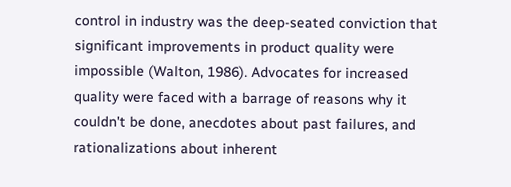control in industry was the deep-seated conviction that significant improvements in product quality were impossible (Walton, 1986). Advocates for increased quality were faced with a barrage of reasons why it couldn't be done, anecdotes about past failures, and rationalizations about inherent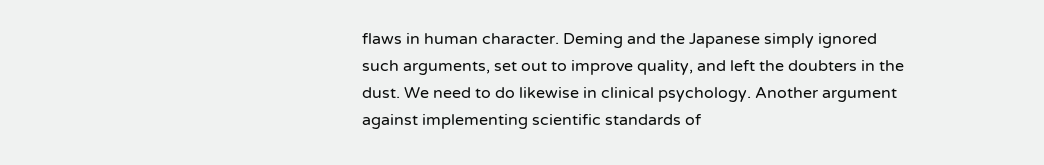flaws in human character. Deming and the Japanese simply ignored such arguments, set out to improve quality, and left the doubters in the dust. We need to do likewise in clinical psychology. Another argument against implementing scientific standards of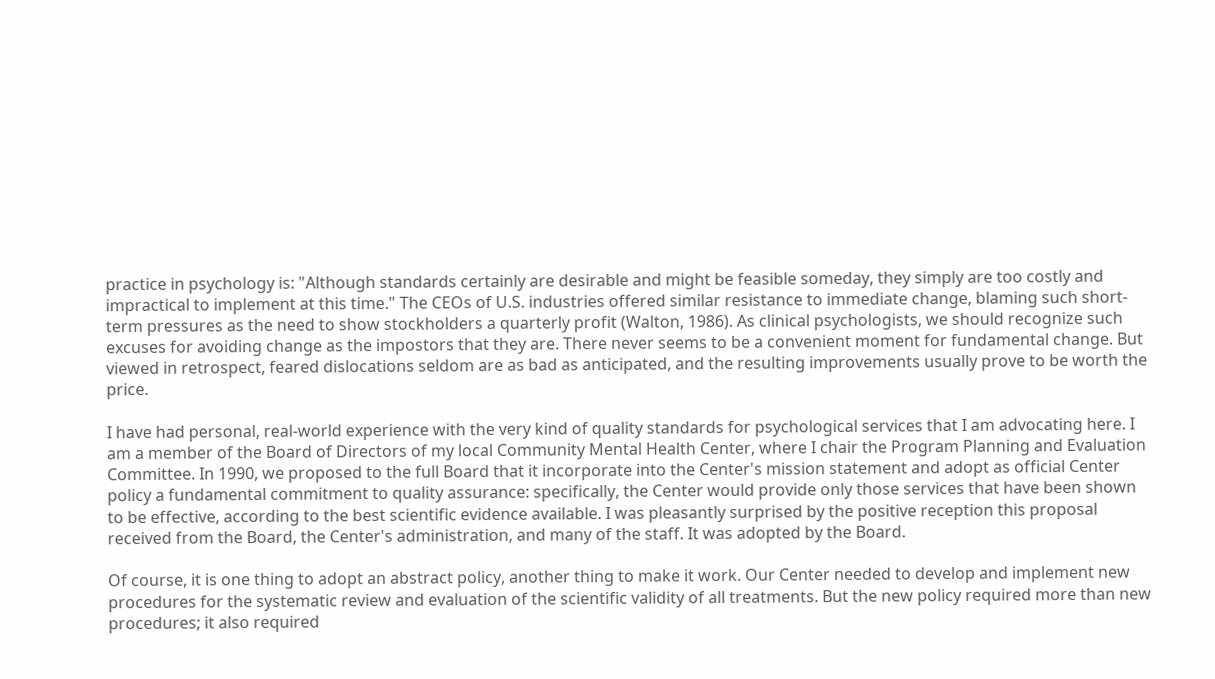practice in psychology is: "Although standards certainly are desirable and might be feasible someday, they simply are too costly and impractical to implement at this time." The CEOs of U.S. industries offered similar resistance to immediate change, blaming such short-term pressures as the need to show stockholders a quarterly profit (Walton, 1986). As clinical psychologists, we should recognize such excuses for avoiding change as the impostors that they are. There never seems to be a convenient moment for fundamental change. But viewed in retrospect, feared dislocations seldom are as bad as anticipated, and the resulting improvements usually prove to be worth the price.

I have had personal, real-world experience with the very kind of quality standards for psychological services that I am advocating here. I am a member of the Board of Directors of my local Community Mental Health Center, where I chair the Program Planning and Evaluation Committee. In 1990, we proposed to the full Board that it incorporate into the Center's mission statement and adopt as official Center policy a fundamental commitment to quality assurance: specifically, the Center would provide only those services that have been shown to be effective, according to the best scientific evidence available. I was pleasantly surprised by the positive reception this proposal received from the Board, the Center's administration, and many of the staff. It was adopted by the Board.

Of course, it is one thing to adopt an abstract policy, another thing to make it work. Our Center needed to develop and implement new procedures for the systematic review and evaluation of the scientific validity of all treatments. But the new policy required more than new procedures; it also required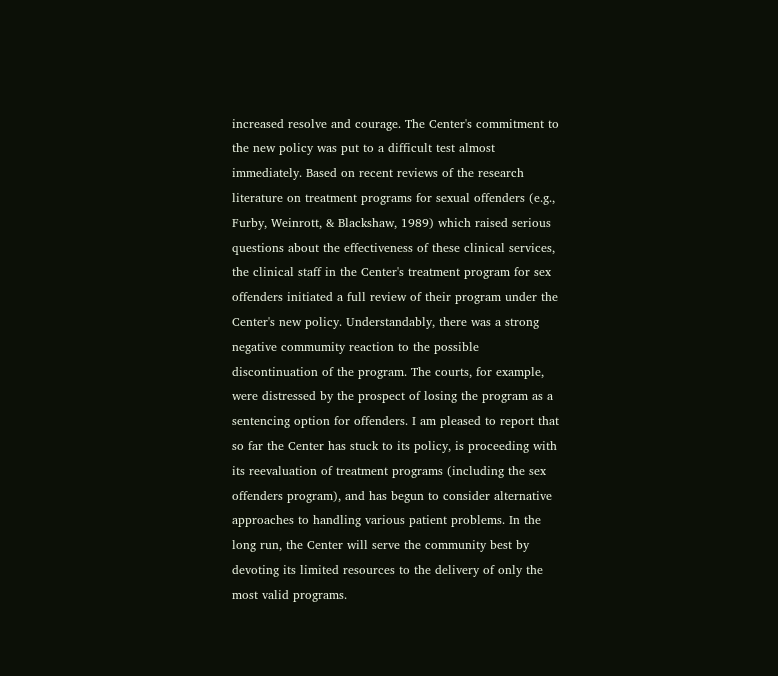increased resolve and courage. The Center's commitment to the new policy was put to a difficult test almost immediately. Based on recent reviews of the research literature on treatment programs for sexual offenders (e.g., Furby, Weinrott, & Blackshaw, 1989) which raised serious questions about the effectiveness of these clinical services, the clinical staff in the Center's treatment program for sex offenders initiated a full review of their program under the Center's new policy. Understandably, there was a strong negative commumity reaction to the possible discontinuation of the program. The courts, for example, were distressed by the prospect of losing the program as a sentencing option for offenders. I am pleased to report that so far the Center has stuck to its policy, is proceeding with its reevaluation of treatment programs (including the sex offenders program), and has begun to consider alternative approaches to handling various patient problems. In the long run, the Center will serve the community best by devoting its limited resources to the delivery of only the most valid programs.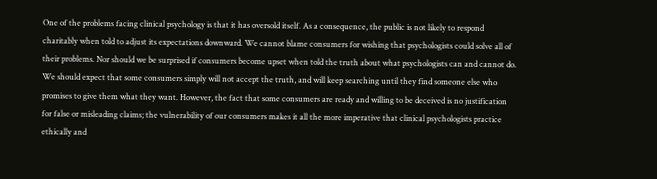One of the problems facing clinical psychology is that it has oversold itself. As a consequence, the public is not likely to respond charitably when told to adjust its expectations downward. We cannot blame consumers for wishing that psychologists could solve all of their problems. Nor should we be surprised if consumers become upset when told the truth about what psychologists can and cannot do. We should expect that some consumers simply will not accept the truth, and will keep searching until they find someone else who promises to give them what they want. However, the fact that some consumers are ready and willing to be deceived is no justification for false or misleading claims; the vulnerability of our consumers makes it all the more imperative that clinical psychologists practice ethically and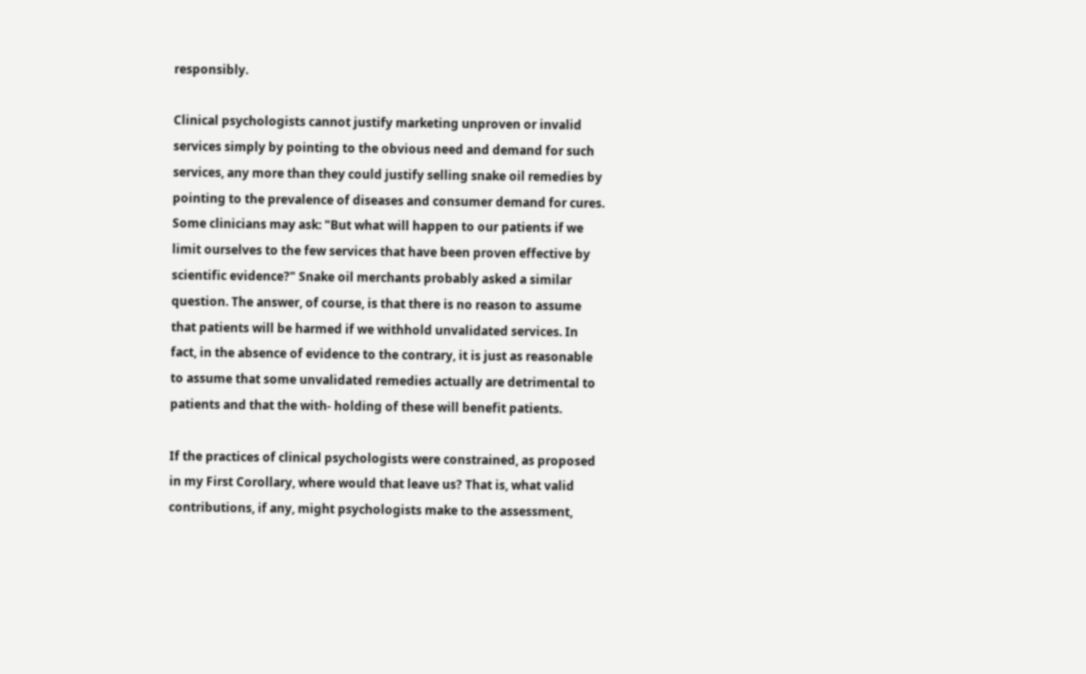responsibly.

Clinical psychologists cannot justify marketing unproven or invalid services simply by pointing to the obvious need and demand for such services, any more than they could justify selling snake oil remedies by pointing to the prevalence of diseases and consumer demand for cures. Some clinicians may ask: "But what will happen to our patients if we limit ourselves to the few services that have been proven effective by scientific evidence?" Snake oil merchants probably asked a similar question. The answer, of course, is that there is no reason to assume that patients will be harmed if we withhold unvalidated services. In fact, in the absence of evidence to the contrary, it is just as reasonable to assume that some unvalidated remedies actually are detrimental to patients and that the with- holding of these will benefit patients.

If the practices of clinical psychologists were constrained, as proposed in my First Corollary, where would that leave us? That is, what valid contributions, if any, might psychologists make to the assessment,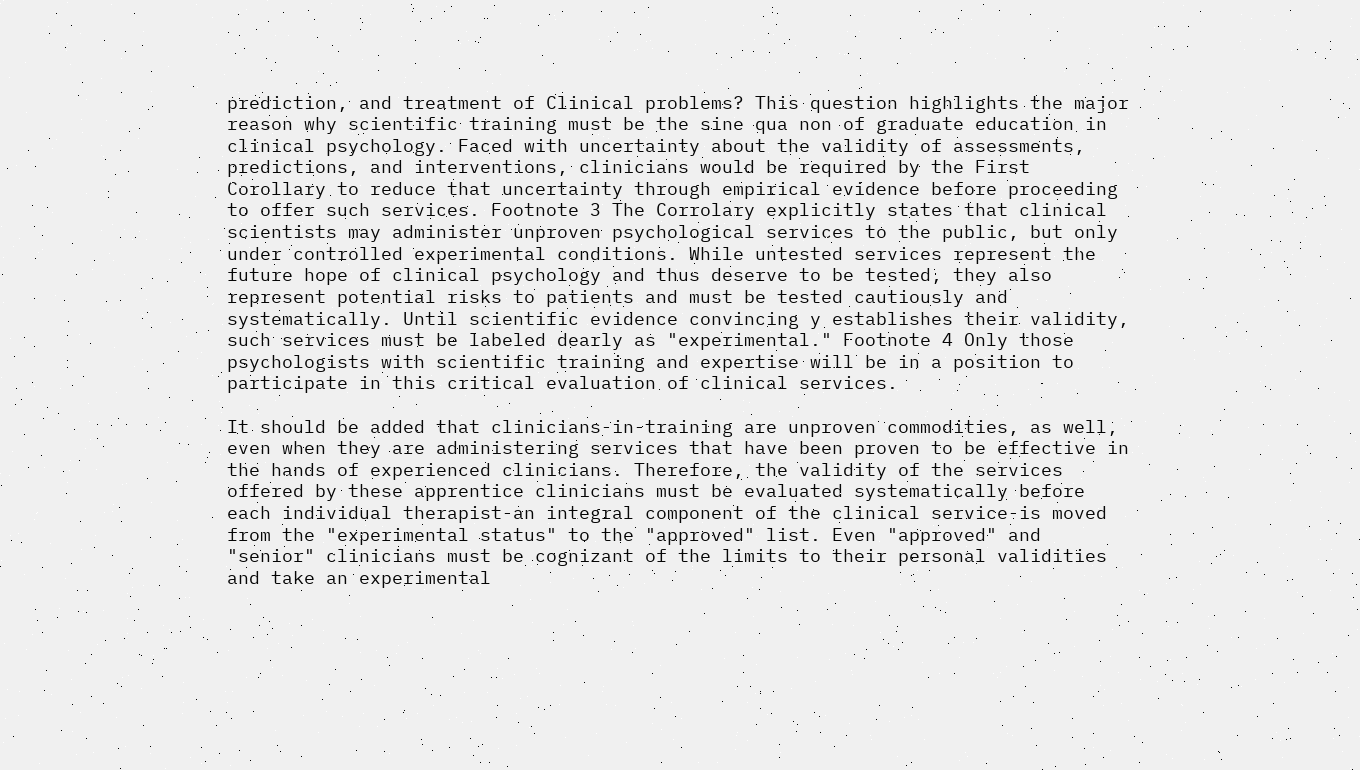prediction, and treatment of Clinical problems? This question highlights the major reason why scientific training must be the sine qua non of graduate education in clinical psychology. Faced with uncertainty about the validity of assessments, predictions, and interventions, clinicians would be required by the First Corollary to reduce that uncertainty through empirical evidence before proceeding to offer such services. Footnote 3 The Corrolary explicitly states that clinical scientists may administer unproven psychological services to the public, but only under controlled experimental conditions. While untested services represent the future hope of clinical psychology and thus deserve to be tested, they also represent potential risks to patients and must be tested cautiously and systematically. Until scientific evidence convincing y establishes their validity, such services must be labeled dearly as "experimental." Footnote 4 Only those psychologists with scientific training and expertise will be in a position to participate in this critical evaluation of clinical services.

It should be added that clinicians-in-training are unproven commodities, as well, even when they are administering services that have been proven to be effective in the hands of experienced clinicians. Therefore, the validity of the services offered by these apprentice clinicians must be evaluated systematically before each individual therapist-an integral component of the clinical service-is moved from the "experimental status" to the "approved" list. Even "approved" and "senior" clinicians must be cognizant of the limits to their personal validities and take an experimental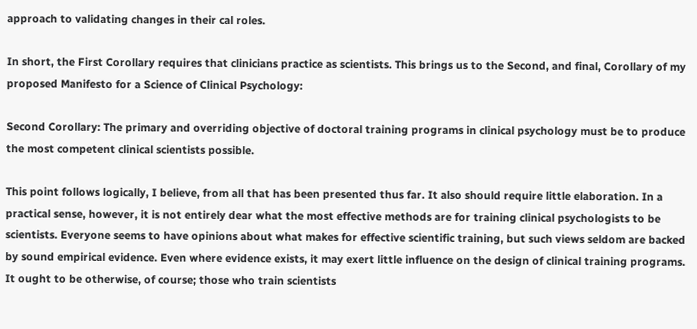approach to validating changes in their cal roles.

In short, the First Corollary requires that clinicians practice as scientists. This brings us to the Second, and final, Corollary of my proposed Manifesto for a Science of Clinical Psychology:

Second Corollary: The primary and overriding objective of doctoral training programs in clinical psychology must be to produce the most competent clinical scientists possible.

This point follows logically, I believe, from all that has been presented thus far. It also should require little elaboration. In a practical sense, however, it is not entirely dear what the most effective methods are for training clinical psychologists to be scientists. Everyone seems to have opinions about what makes for effective scientific training, but such views seldom are backed by sound empirical evidence. Even where evidence exists, it may exert little influence on the design of clinical training programs. It ought to be otherwise, of course; those who train scientists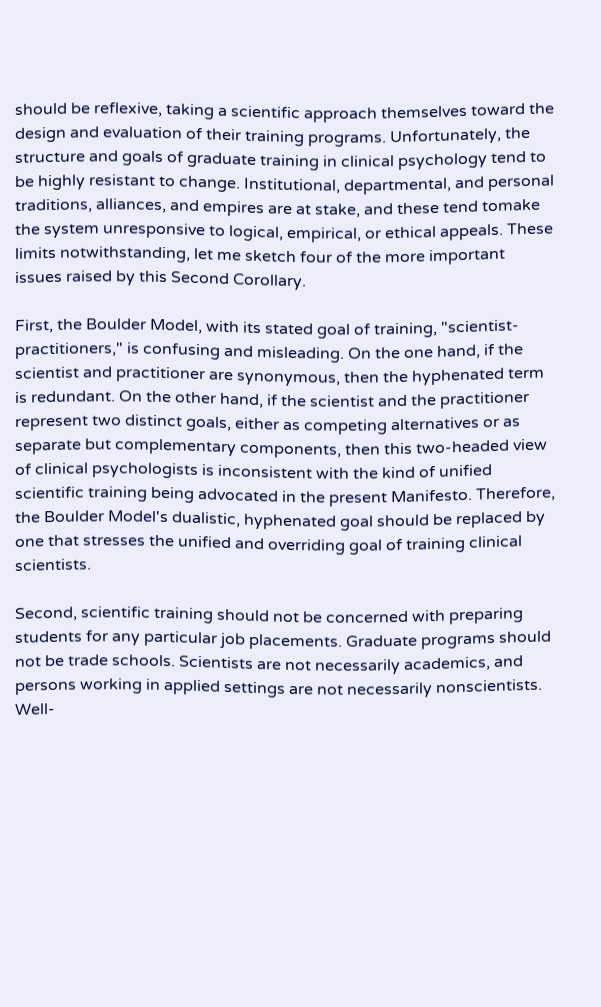should be reflexive, taking a scientific approach themselves toward the design and evaluation of their training programs. Unfortunately, the structure and goals of graduate training in clinical psychology tend to be highly resistant to change. Institutional, departmental, and personal traditions, alliances, and empires are at stake, and these tend tomake the system unresponsive to logical, empirical, or ethical appeals. These limits notwithstanding, let me sketch four of the more important issues raised by this Second Corollary.

First, the Boulder Model, with its stated goal of training, "scientist-practitioners," is confusing and misleading. On the one hand, if the scientist and practitioner are synonymous, then the hyphenated term is redundant. On the other hand, if the scientist and the practitioner represent two distinct goals, either as competing alternatives or as separate but complementary components, then this two-headed view of clinical psychologists is inconsistent with the kind of unified scientific training being advocated in the present Manifesto. Therefore, the Boulder Model's dualistic, hyphenated goal should be replaced by one that stresses the unified and overriding goal of training clinical scientists.

Second, scientific training should not be concerned with preparing students for any particular job placements. Graduate programs should not be trade schools. Scientists are not necessarily academics, and persons working in applied settings are not necessarily nonscientists. Well-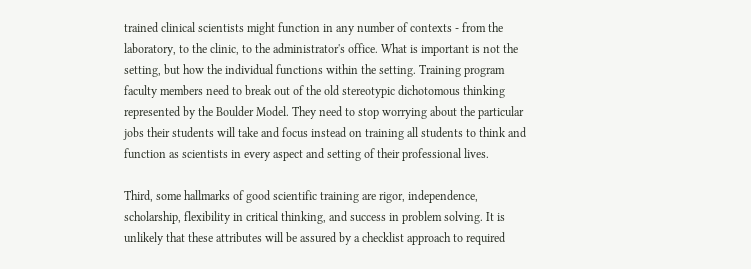trained clinical scientists might function in any number of contexts - from the laboratory, to the clinic, to the administrator's office. What is important is not the setting, but how the individual functions within the setting. Training program faculty members need to break out of the old stereotypic dichotomous thinking represented by the Boulder Model. They need to stop worrying about the particular jobs their students will take and focus instead on training all students to think and function as scientists in every aspect and setting of their professional lives.

Third, some hallmarks of good scientific training are rigor, independence, scholarship, flexibility in critical thinking, and success in problem solving. It is unlikely that these attributes will be assured by a checklist approach to required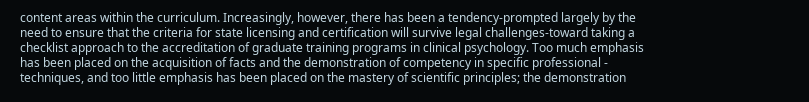content areas within the curriculum. Increasingly, however, there has been a tendency-prompted largely by the need to ensure that the criteria for state licensing and certification will survive legal challenges-toward taking a checklist approach to the accreditation of graduate training programs in clinical psychology. Too much emphasis has been placed on the acquisition of facts and the demonstration of competency in specific professional - techniques, and too little emphasis has been placed on the mastery of scientific principles; the demonstration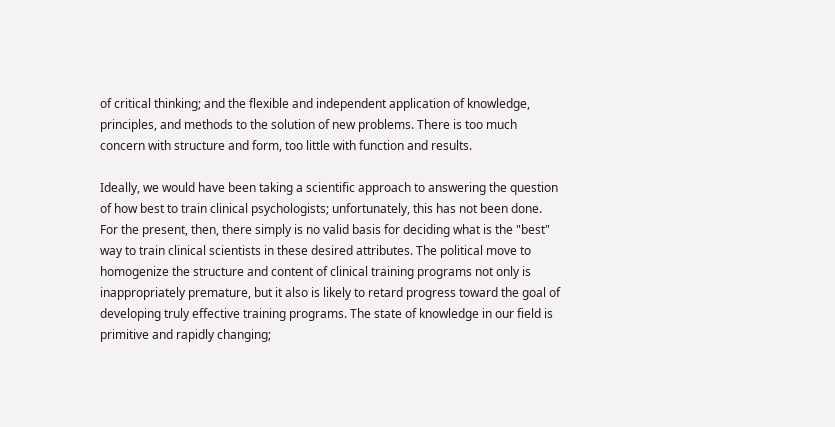of critical thinking; and the flexible and independent application of knowledge, principles, and methods to the solution of new problems. There is too much concern with structure and form, too little with function and results.

Ideally, we would have been taking a scientific approach to answering the question of how best to train clinical psychologists; unfortunately, this has not been done. For the present, then, there simply is no valid basis for deciding what is the "best" way to train clinical scientists in these desired attributes. The political move to homogenize the structure and content of clinical training programs not only is inappropriately premature, but it also is likely to retard progress toward the goal of developing truly effective training programs. The state of knowledge in our field is primitive and rapidly changing;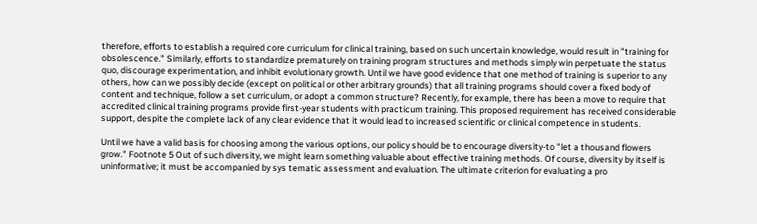therefore, efforts to establish a required core curriculum for clinical training, based on such uncertain knowledge, would result in "training for obsolescence." Similarly, efforts to standardize prematurely on training program structures and methods simply win perpetuate the status quo, discourage experimentation, and inhibit evolutionary growth. Until we have good evidence that one method of training is superior to any others, how can we possibly decide (except on political or other arbitrary grounds) that all training programs should cover a fixed body of content and technique, follow a set curriculum, or adopt a common structure? Recently, for example, there has been a move to require that accredited clinical training programs provide first-year students with practicum training. This proposed requirement has received considerable support, despite the complete lack of any clear evidence that it would lead to increased scientific or clinical competence in students.

Until we have a valid basis for choosing among the various options, our policy should be to encourage diversity-to "let a thousand flowers grow." Footnote 5 Out of such diversity, we might learn something valuable about effective training methods. Of course, diversity by itself is uninformative; it must be accompanied by sys tematic assessment and evaluation. The ultimate criterion for evaluating a pro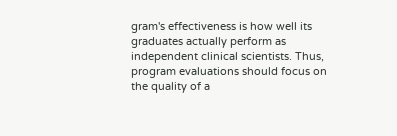gram's effectiveness is how well its graduates actually perform as independent clinical scientists. Thus, program evaluations should focus on the quality of a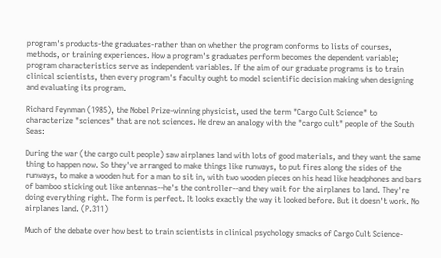program's products-the graduates-rather than on whether the program conforms to lists of courses, methods, or training experiences. How a program's graduates perform becomes the dependent variable; program characteristics serve as independent variables. If the aim of our graduate programs is to train clinical scientists, then every program's faculty ought to model scientific decision making when designing and evaluating its program.

Richard Feynman (1985), the Nobel Prize-winning physicist, used the term "Cargo Cult Science" to characterize "sciences" that are not sciences. He drew an analogy with the "cargo cult" people of the South Seas:

During the war (the cargo cult people) saw airplanes land with lots of good materials, and they want the same thing to happen now. So they've arranged to make things like runways, to put fires along the sides of the runways, to make a wooden hut for a man to sit in, with two wooden pieces on his head like headphones and bars of bamboo sticking out like antennas--he's the controller--and they wait for the airplanes to land. They're doing everything right. The form is perfect. It looks exactly the way it looked before. But it doesn't work. No airplanes land. (P.311)

Much of the debate over how best to train scientists in clinical psychology smacks of Cargo Cult Science-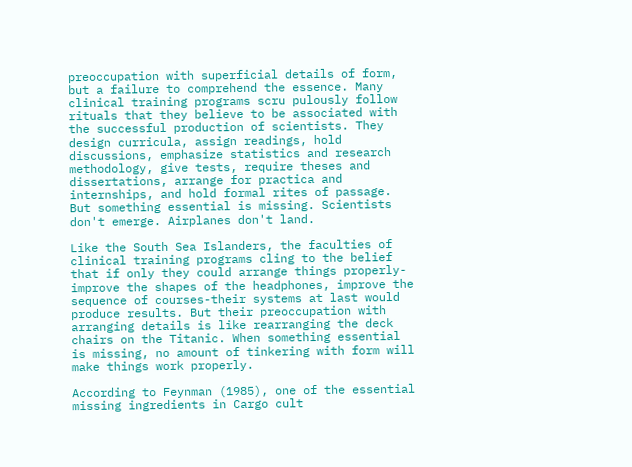preoccupation with superficial details of form, but a failure to comprehend the essence. Many clinical training programs scru pulously follow rituals that they believe to be associated with the successful production of scientists. They design curricula, assign readings, hold discussions, emphasize statistics and research methodology, give tests, require theses and dissertations, arrange for practica and internships, and hold formal rites of passage. But something essential is missing. Scientists don't emerge. Airplanes don't land.

Like the South Sea Islanders, the faculties of clinical training programs cling to the belief that if only they could arrange things properly-improve the shapes of the headphones, improve the sequence of courses-their systems at last would produce results. But their preoccupation with arranging details is like rearranging the deck chairs on the Titanic. When something essential is missing, no amount of tinkering with form will make things work properly.

According to Feynman (1985), one of the essential missing ingredients in Cargo cult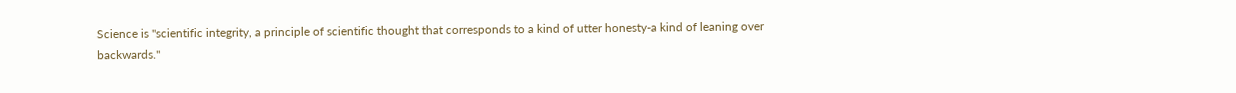Science is "scientific integrity, a principle of scientific thought that corresponds to a kind of utter honesty-a kind of leaning over backwards."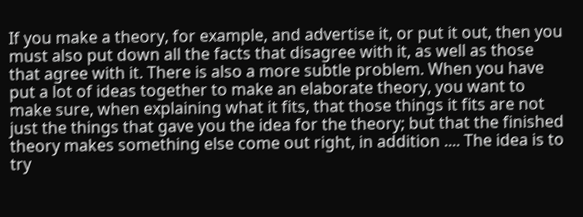If you make a theory, for example, and advertise it, or put it out, then you must also put down all the facts that disagree with it, as well as those that agree with it. There is also a more subtle problem. When you have put a lot of ideas together to make an elaborate theory, you want to make sure, when explaining what it fits, that those things it fits are not just the things that gave you the idea for the theory; but that the finished theory makes something else come out right, in addition .... The idea is to try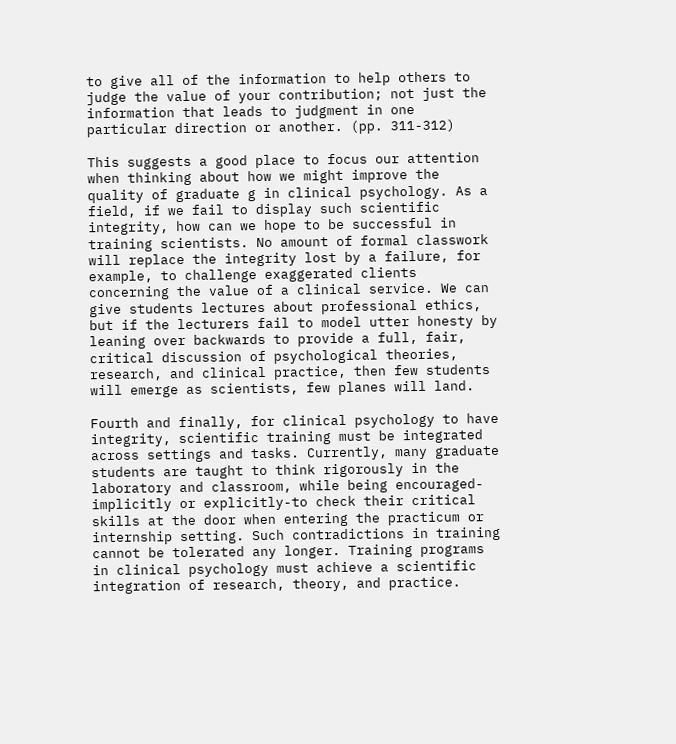to give all of the information to help others to judge the value of your contribution; not just the information that leads to judgment in one particular direction or another. (pp. 311-312)

This suggests a good place to focus our attention when thinking about how we might improve the quality of graduate g in clinical psychology. As a field, if we fail to display such scientific integrity, how can we hope to be successful in training scientists. No amount of formal classwork will replace the integrity lost by a failure, for example, to challenge exaggerated clients concerning the value of a clinical service. We can give students lectures about professional ethics, but if the lecturers fail to model utter honesty by leaning over backwards to provide a full, fair, critical discussion of psychological theories, research, and clinical practice, then few students will emerge as scientists, few planes will land.

Fourth and finally, for clinical psychology to have integrity, scientific training must be integrated across settings and tasks. Currently, many graduate students are taught to think rigorously in the laboratory and classroom, while being encouraged-implicitly or explicitly-to check their critical skills at the door when entering the practicum or internship setting. Such contradictions in training cannot be tolerated any longer. Training programs in clinical psychology must achieve a scientific integration of research, theory, and practice.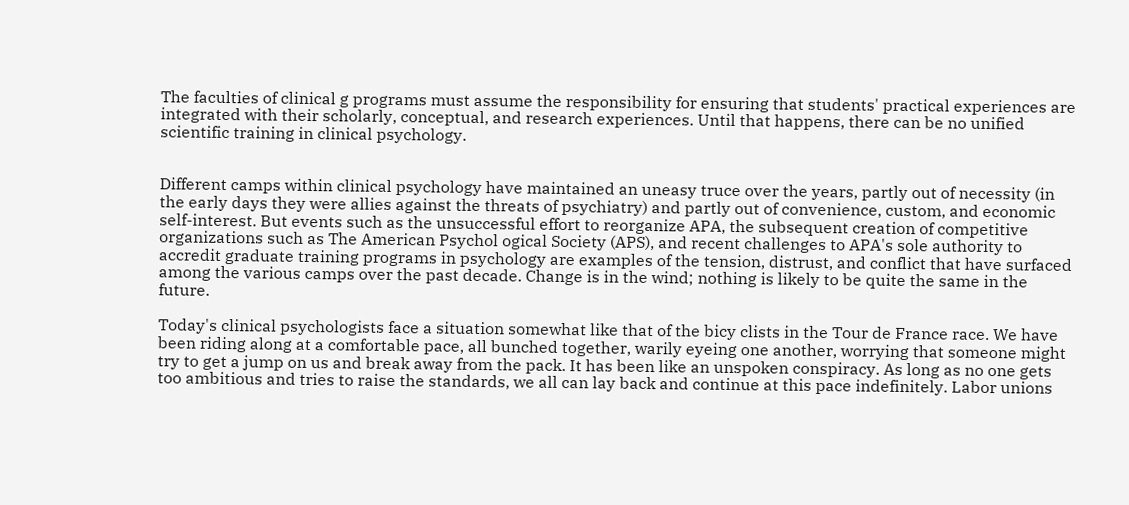The faculties of clinical g programs must assume the responsibility for ensuring that students' practical experiences are integrated with their scholarly, conceptual, and research experiences. Until that happens, there can be no unified scientific training in clinical psychology.


Different camps within clinical psychology have maintained an uneasy truce over the years, partly out of necessity (in the early days they were allies against the threats of psychiatry) and partly out of convenience, custom, and economic self-interest. But events such as the unsuccessful effort to reorganize APA, the subsequent creation of competitive organizations such as The American Psychol ogical Society (APS), and recent challenges to APA's sole authority to accredit graduate training programs in psychology are examples of the tension, distrust, and conflict that have surfaced among the various camps over the past decade. Change is in the wind; nothing is likely to be quite the same in the future.

Today's clinical psychologists face a situation somewhat like that of the bicy clists in the Tour de France race. We have been riding along at a comfortable pace, all bunched together, warily eyeing one another, worrying that someone might try to get a jump on us and break away from the pack. It has been like an unspoken conspiracy. As long as no one gets too ambitious and tries to raise the standards, we all can lay back and continue at this pace indefinitely. Labor unions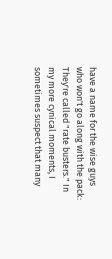have a name for the wise guys who won't go along with the pack: They're called "rate busters." In my more cynical moments, I sometimes suspect that many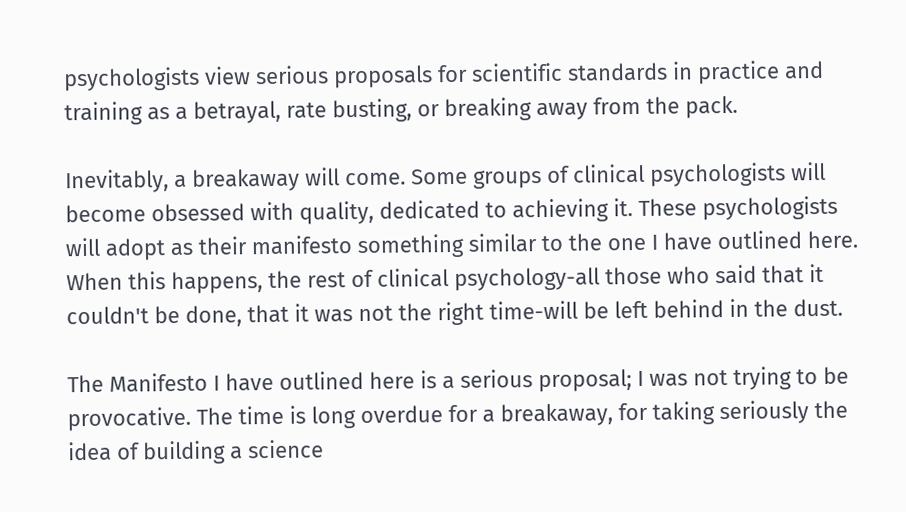psychologists view serious proposals for scientific standards in practice and training as a betrayal, rate busting, or breaking away from the pack.

Inevitably, a breakaway will come. Some groups of clinical psychologists will become obsessed with quality, dedicated to achieving it. These psychologists will adopt as their manifesto something similar to the one I have outlined here. When this happens, the rest of clinical psychology-all those who said that it couldn't be done, that it was not the right time-will be left behind in the dust.

The Manifesto I have outlined here is a serious proposal; I was not trying to be provocative. The time is long overdue for a breakaway, for taking seriously the idea of building a science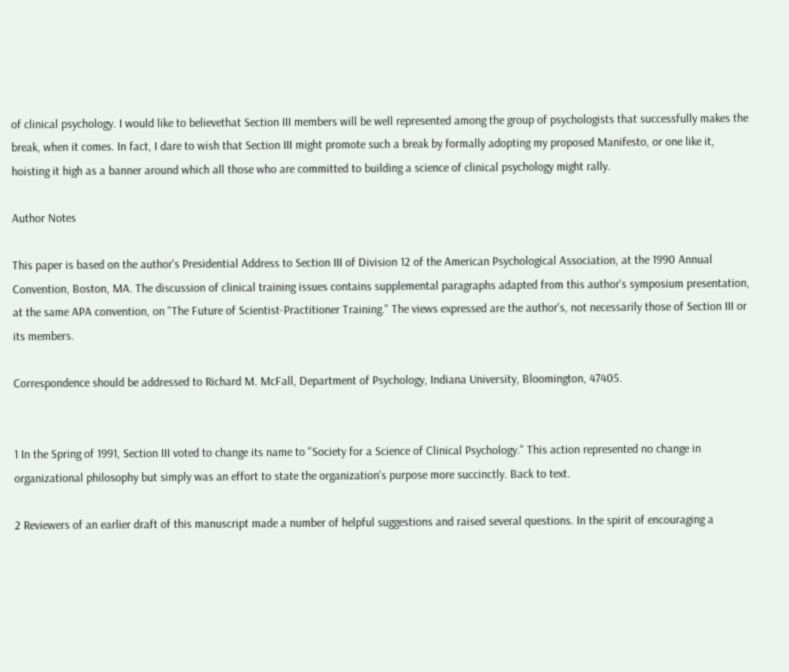of clinical psychology. I would like to believethat Section III members will be well represented among the group of psychologists that successfully makes the break, when it comes. In fact, I dare to wish that Section III might promote such a break by formally adopting my proposed Manifesto, or one like it, hoisting it high as a banner around which all those who are committed to building a science of clinical psychology might rally.

Author Notes

This paper is based on the author's Presidential Address to Section III of Division 12 of the American Psychological Association, at the 1990 Annual Convention, Boston, MA. The discussion of clinical training issues contains supplemental paragraphs adapted from this author's symposium presentation, at the same APA convention, on "The Future of Scientist-Practitioner Training." The views expressed are the author's, not necessarily those of Section III or its members.

Correspondence should be addressed to Richard M. McFall, Department of Psychology, Indiana University, Bloomington, 47405.


1 In the Spring of 1991, Section III voted to change its name to "Society for a Science of Clinical Psychology." This action represented no change in organizational philosophy but simply was an effort to state the organization's purpose more succinctly. Back to text.

2 Reviewers of an earlier draft of this manuscript made a number of helpful suggestions and raised several questions. In the spirit of encouraging a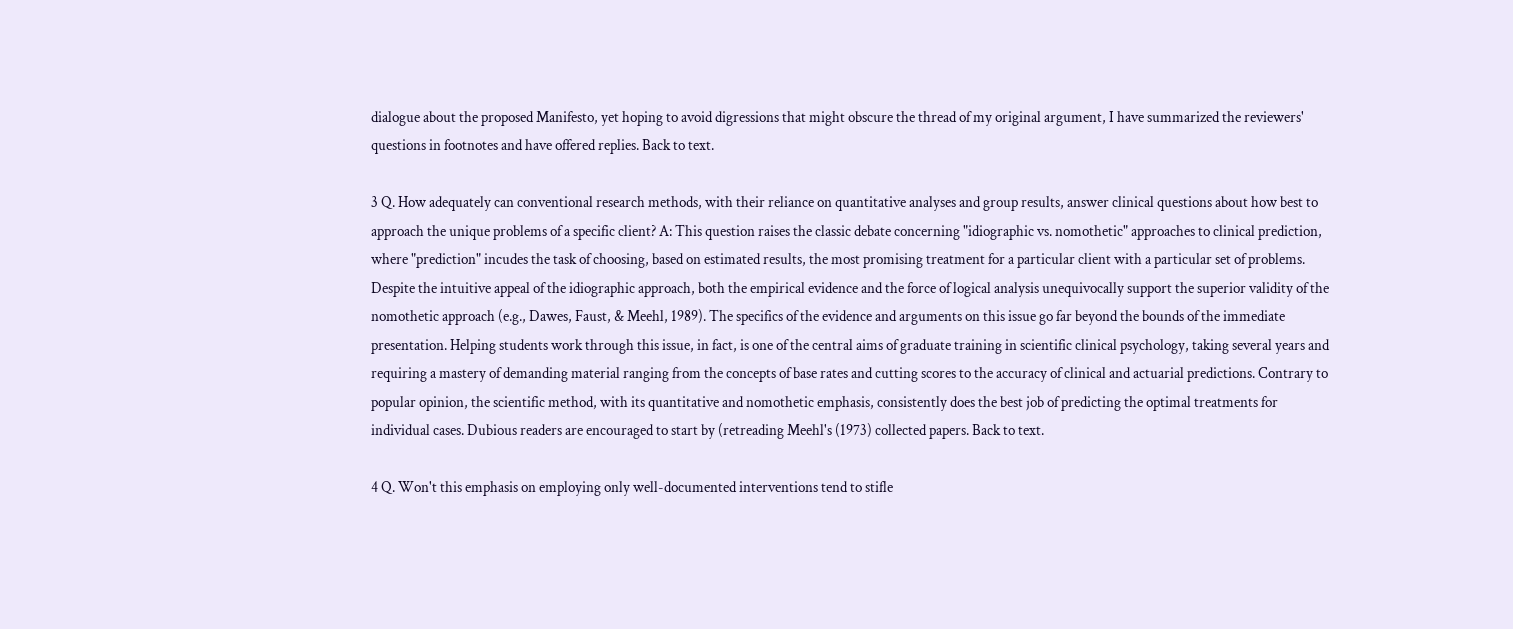dialogue about the proposed Manifesto, yet hoping to avoid digressions that might obscure the thread of my original argument, I have summarized the reviewers' questions in footnotes and have offered replies. Back to text.

3 Q. How adequately can conventional research methods, with their reliance on quantitative analyses and group results, answer clinical questions about how best to approach the unique problems of a specific client? A: This question raises the classic debate concerning "idiographic vs. nomothetic" approaches to clinical prediction, where "prediction" incudes the task of choosing, based on estimated results, the most promising treatment for a particular client with a particular set of problems. Despite the intuitive appeal of the idiographic approach, both the empirical evidence and the force of logical analysis unequivocally support the superior validity of the nomothetic approach (e.g., Dawes, Faust, & Meehl, 1989). The specifics of the evidence and arguments on this issue go far beyond the bounds of the immediate presentation. Helping students work through this issue, in fact, is one of the central aims of graduate training in scientific clinical psychology, taking several years and requiring a mastery of demanding material ranging from the concepts of base rates and cutting scores to the accuracy of clinical and actuarial predictions. Contrary to popular opinion, the scientific method, with its quantitative and nomothetic emphasis, consistently does the best job of predicting the optimal treatments for individual cases. Dubious readers are encouraged to start by (retreading Meehl's (1973) collected papers. Back to text.

4 Q. Won't this emphasis on employing only well-documented interventions tend to stifle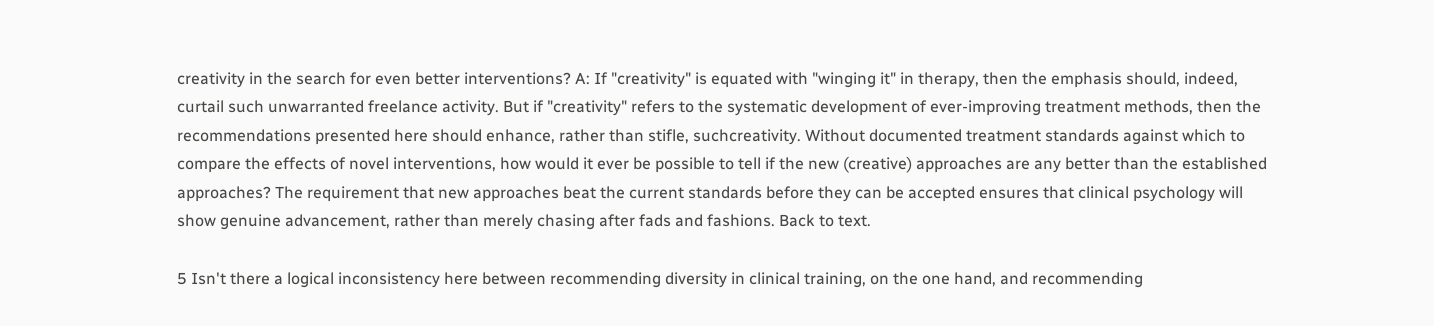creativity in the search for even better interventions? A: If "creativity" is equated with "winging it" in therapy, then the emphasis should, indeed, curtail such unwarranted freelance activity. But if "creativity" refers to the systematic development of ever-improving treatment methods, then the recommendations presented here should enhance, rather than stifle, suchcreativity. Without documented treatment standards against which to compare the effects of novel interventions, how would it ever be possible to tell if the new (creative) approaches are any better than the established approaches? The requirement that new approaches beat the current standards before they can be accepted ensures that clinical psychology will show genuine advancement, rather than merely chasing after fads and fashions. Back to text.

5 Isn't there a logical inconsistency here between recommending diversity in clinical training, on the one hand, and recommending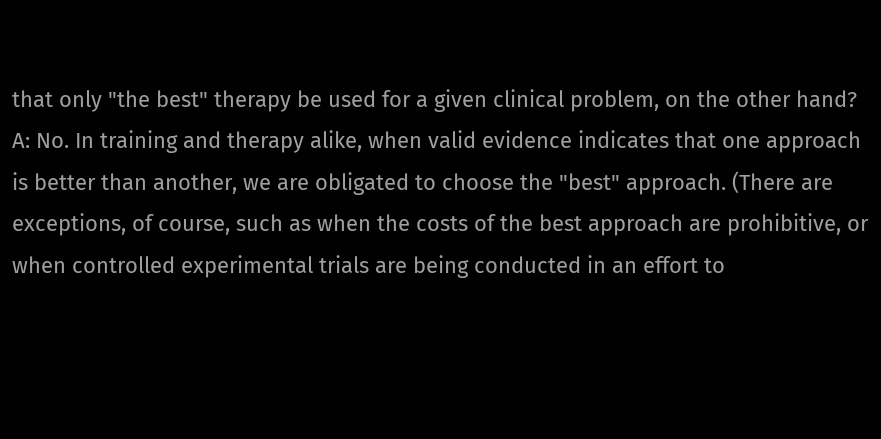that only "the best" therapy be used for a given clinical problem, on the other hand? A: No. In training and therapy alike, when valid evidence indicates that one approach is better than another, we are obligated to choose the "best" approach. (There are exceptions, of course, such as when the costs of the best approach are prohibitive, or when controlled experimental trials are being conducted in an effort to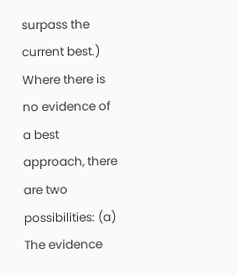surpass the current best.) Where there is no evidence of a best approach, there are two possibilities: (a) The evidence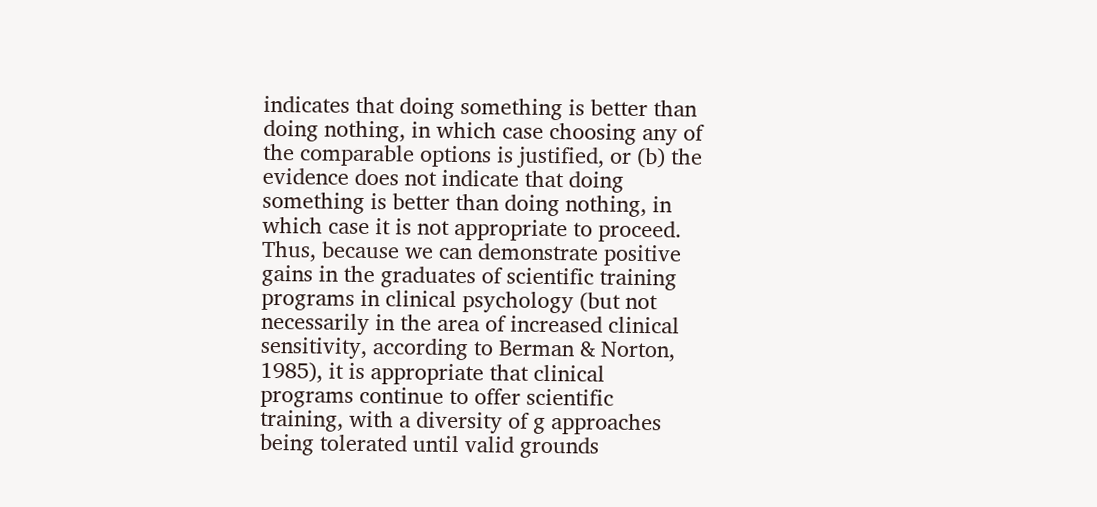indicates that doing something is better than doing nothing, in which case choosing any of the comparable options is justified, or (b) the evidence does not indicate that doing something is better than doing nothing, in which case it is not appropriate to proceed. Thus, because we can demonstrate positive gains in the graduates of scientific training programs in clinical psychology (but not necessarily in the area of increased clinical sensitivity, according to Berman & Norton, 1985), it is appropriate that clinical programs continue to offer scientific training, with a diversity of g approaches being tolerated until valid grounds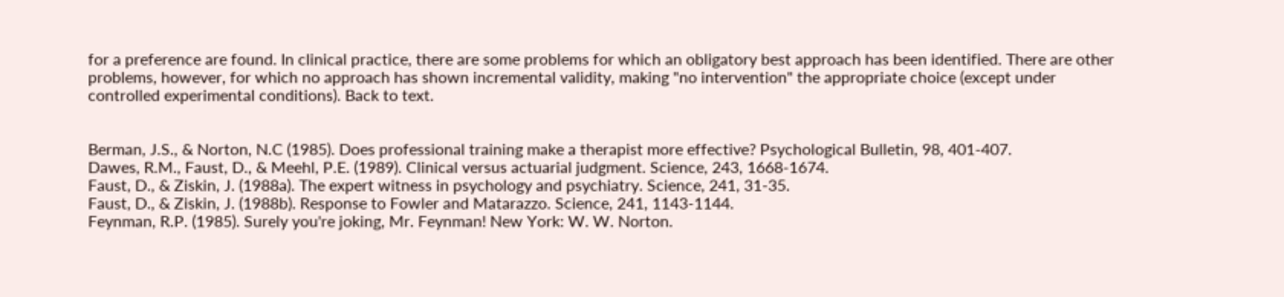for a preference are found. In clinical practice, there are some problems for which an obligatory best approach has been identified. There are other problems, however, for which no approach has shown incremental validity, making "no intervention" the appropriate choice (except under controlled experimental conditions). Back to text.


Berman, J.S., & Norton, N.C (1985). Does professional training make a therapist more effective? Psychological Bulletin, 98, 401-407.
Dawes, R.M., Faust, D., & Meehl, P.E. (1989). Clinical versus actuarial judgment. Science, 243, 1668-1674.
Faust, D., & Ziskin, J. (1988a). The expert witness in psychology and psychiatry. Science, 241, 31-35.
Faust, D., & Ziskin, J. (1988b). Response to Fowler and Matarazzo. Science, 241, 1143-1144.
Feynman, R.P. (1985). Surely you're joking, Mr. Feynman! New York: W. W. Norton.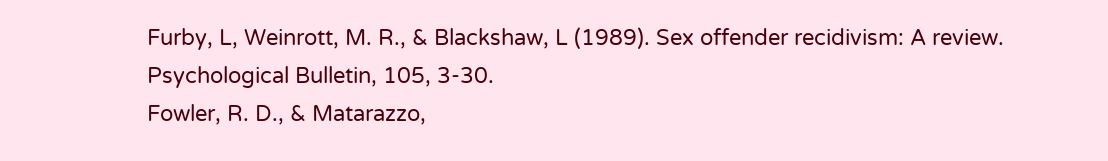Furby, L, Weinrott, M. R., & Blackshaw, L (1989). Sex offender recidivism: A review. Psychological Bulletin, 105, 3-30.
Fowler, R. D., & Matarazzo,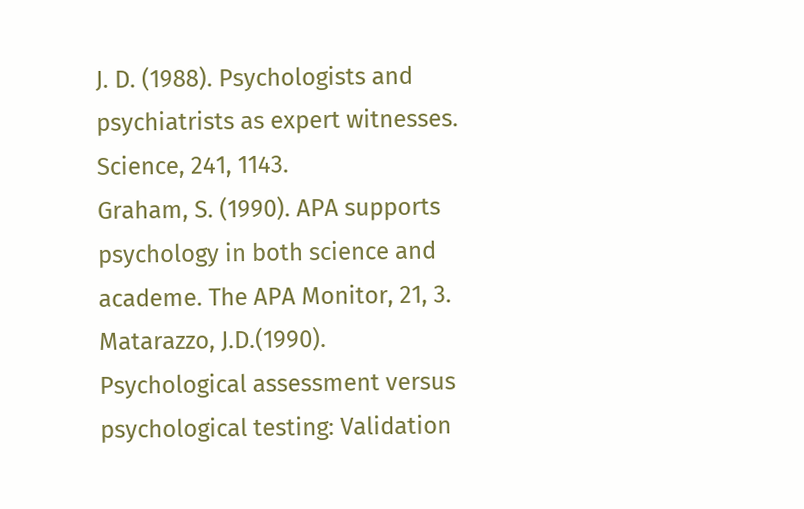J. D. (1988). Psychologists and psychiatrists as expert witnesses. Science, 241, 1143.
Graham, S. (1990). APA supports psychology in both science and academe. The APA Monitor, 21, 3.
Matarazzo, J.D.(1990). Psychological assessment versus psychological testing: Validation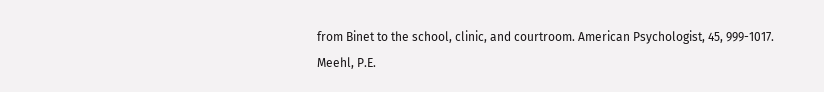from Binet to the school, clinic, and courtroom. American Psychologist, 45, 999-1017.
Meehl, P.E.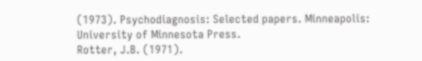(1973). Psychodiagnosis: Selected papers. Minneapolis: University of Minnesota Press.
Rotter, J.B. (1971).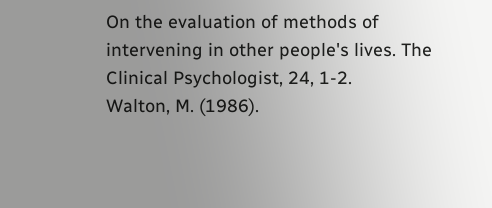On the evaluation of methods of intervening in other people's lives. The Clinical Psychologist, 24, 1-2.
Walton, M. (1986).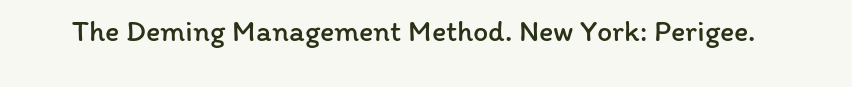The Deming Management Method. New York: Perigee.